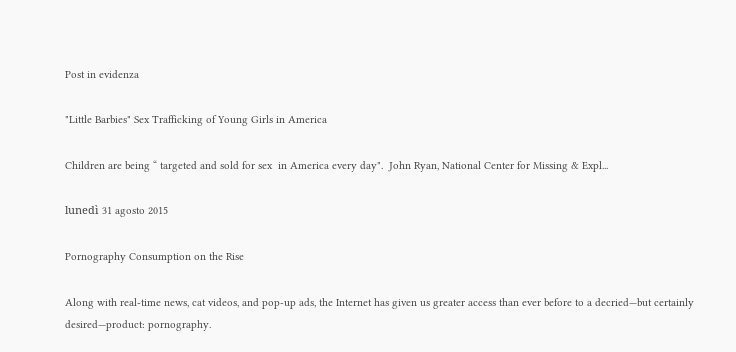Post in evidenza

"Little Barbies" Sex Trafficking of Young Girls in America

Children are being “ targeted and sold for sex  in America every day".  John Ryan, National Center for Missing & Expl...

lunedì 31 agosto 2015

Pornography Consumption on the Rise

Along with real-time news, cat videos, and pop-up ads, the Internet has given us greater access than ever before to a decried—but certainly desired—product: pornography.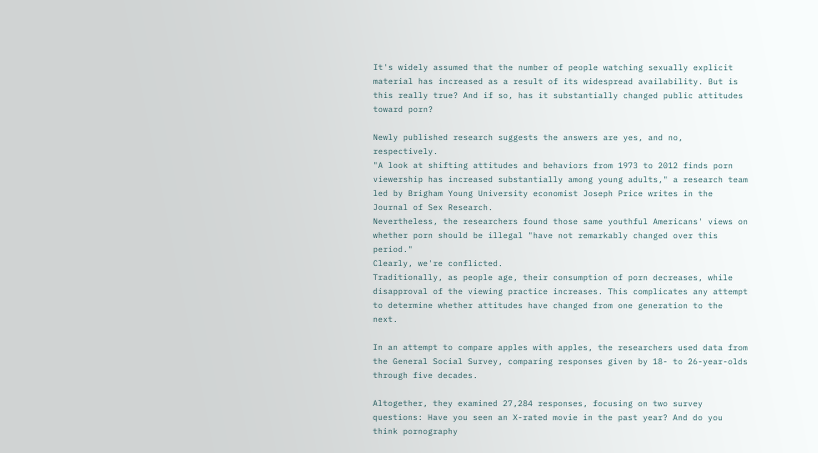It's widely assumed that the number of people watching sexually explicit material has increased as a result of its widespread availability. But is this really true? And if so, has it substantially changed public attitudes toward porn?

Newly published research suggests the answers are yes, and no, respectively.
"A look at shifting attitudes and behaviors from 1973 to 2012 finds porn viewership has increased substantially among young adults," a research team led by Brigham Young University economist Joseph Price writes in the Journal of Sex Research.
Nevertheless, the researchers found those same youthful Americans' views on whether porn should be illegal "have not remarkably changed over this period."
Clearly, we're conflicted.
Traditionally, as people age, their consumption of porn decreases, while disapproval of the viewing practice increases. This complicates any attempt to determine whether attitudes have changed from one generation to the next.

In an attempt to compare apples with apples, the researchers used data from the General Social Survey, comparing responses given by 18- to 26-year-olds through five decades.

Altogether, they examined 27,284 responses, focusing on two survey questions: Have you seen an X-rated movie in the past year? And do you think pornography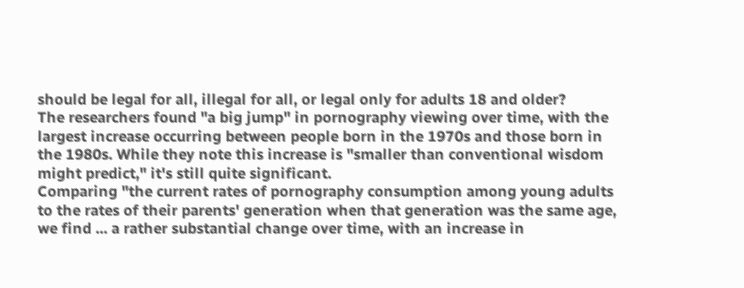should be legal for all, illegal for all, or legal only for adults 18 and older?
The researchers found "a big jump" in pornography viewing over time, with the largest increase occurring between people born in the 1970s and those born in the 1980s. While they note this increase is "smaller than conventional wisdom might predict," it's still quite significant.
Comparing "the current rates of pornography consumption among young adults to the rates of their parents' generation when that generation was the same age, we find ... a rather substantial change over time, with an increase in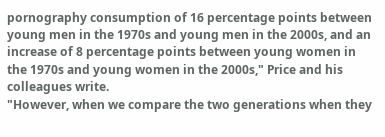pornography consumption of 16 percentage points between young men in the 1970s and young men in the 2000s, and an increase of 8 percentage points between young women in the 1970s and young women in the 2000s," Price and his colleagues write.
"However, when we compare the two generations when they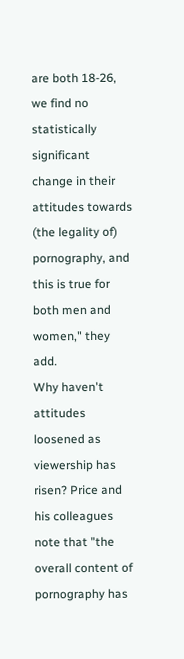are both 18-26, we find no statistically significant change in their attitudes towards (the legality of) pornography, and this is true for both men and women," they add.
Why haven't attitudes loosened as viewership has risen? Price and his colleagues note that "the overall content of pornography has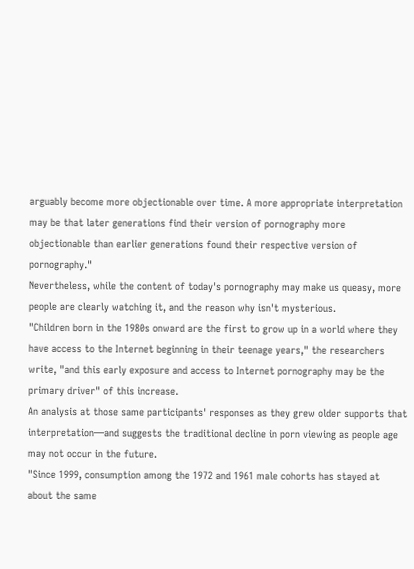arguably become more objectionable over time. A more appropriate interpretation may be that later generations find their version of pornography more objectionable than earlier generations found their respective version of pornography."
Nevertheless, while the content of today's pornography may make us queasy, more people are clearly watching it, and the reason why isn't mysterious.
"Children born in the 1980s onward are the first to grow up in a world where they have access to the Internet beginning in their teenage years," the researchers write, "and this early exposure and access to Internet pornography may be the primary driver" of this increase.
An analysis at those same participants' responses as they grew older supports that interpretation—and suggests the traditional decline in porn viewing as people age may not occur in the future.
"Since 1999, consumption among the 1972 and 1961 male cohorts has stayed at about the same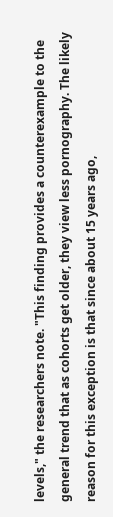levels," the researchers note. "This finding provides a counterexample to the general trend that as cohorts get older, they view less pornography. The likely reason for this exception is that since about 15 years ago,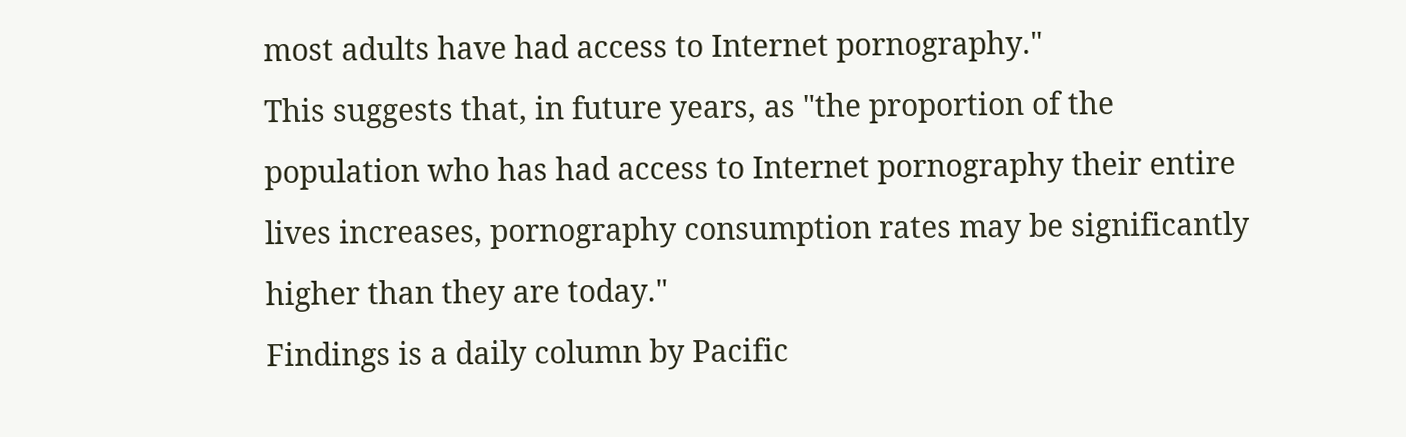most adults have had access to Internet pornography."
This suggests that, in future years, as "the proportion of the population who has had access to Internet pornography their entire lives increases, pornography consumption rates may be significantly higher than they are today."
Findings is a daily column by Pacific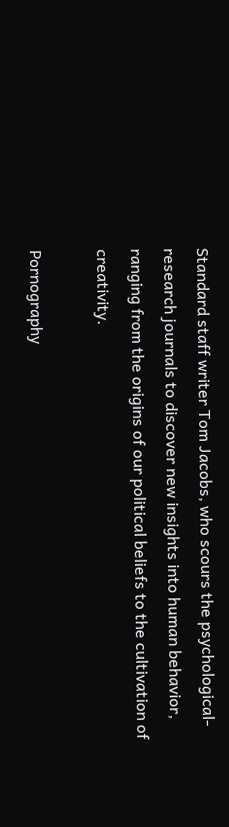Standard staff writer Tom Jacobs, who scours the psychological-research journals to discover new insights into human behavior, ranging from the origins of our political beliefs to the cultivation of creativity.

Pornography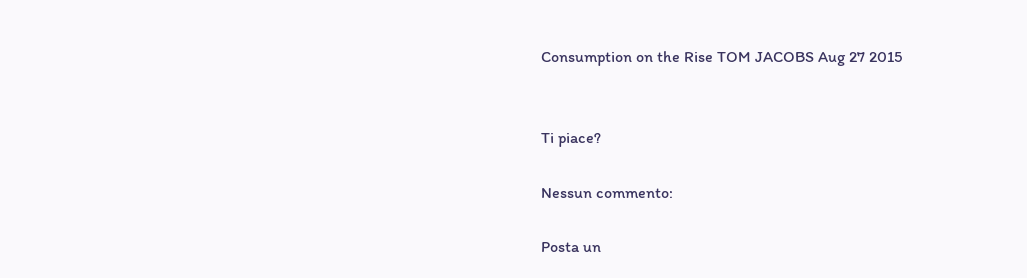Consumption on the Rise TOM JACOBS Aug 27 2015


Ti piace?

Nessun commento:

Posta un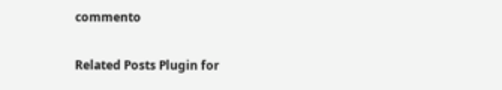commento


Related Posts Plugin for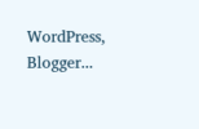WordPress, Blogger...